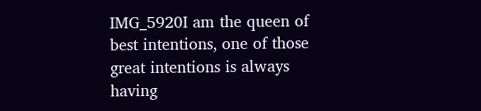IMG_5920I am the queen of best intentions, one of those great intentions is always having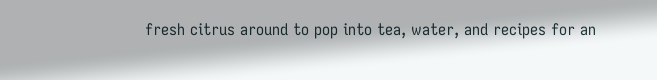fresh citrus around to pop into tea, water, and recipes for an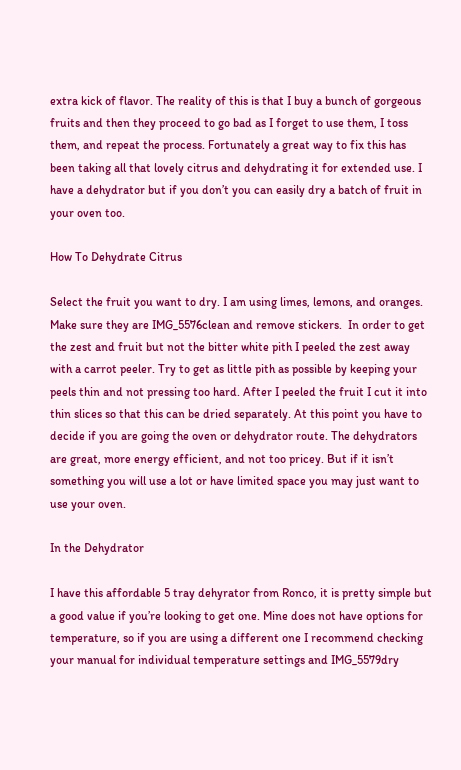extra kick of flavor. The reality of this is that I buy a bunch of gorgeous fruits and then they proceed to go bad as I forget to use them, I toss them, and repeat the process. Fortunately a great way to fix this has been taking all that lovely citrus and dehydrating it for extended use. I have a dehydrator but if you don’t you can easily dry a batch of fruit in your oven too.

How To Dehydrate Citrus

Select the fruit you want to dry. I am using limes, lemons, and oranges. Make sure they are IMG_5576clean and remove stickers.  In order to get the zest and fruit but not the bitter white pith I peeled the zest away with a carrot peeler. Try to get as little pith as possible by keeping your peels thin and not pressing too hard. After I peeled the fruit I cut it into thin slices so that this can be dried separately. At this point you have to decide if you are going the oven or dehydrator route. The dehydrators are great, more energy efficient, and not too pricey. But if it isn’t something you will use a lot or have limited space you may just want to use your oven.

In the Dehydrator

I have this affordable 5 tray dehyrator from Ronco, it is pretty simple but a good value if you’re looking to get one. Mine does not have options for temperature, so if you are using a different one I recommend checking your manual for individual temperature settings and IMG_5579dry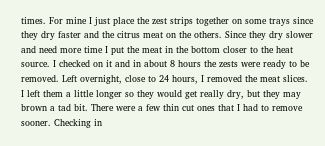times. For mine I just place the zest strips together on some trays since they dry faster and the citrus meat on the others. Since they dry slower and need more time I put the meat in the bottom closer to the heat source. I checked on it and in about 8 hours the zests were ready to be removed. Left overnight, close to 24 hours, I removed the meat slices. I left them a little longer so they would get really dry, but they may brown a tad bit. There were a few thin cut ones that I had to remove sooner. Checking in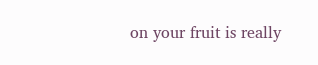on your fruit is really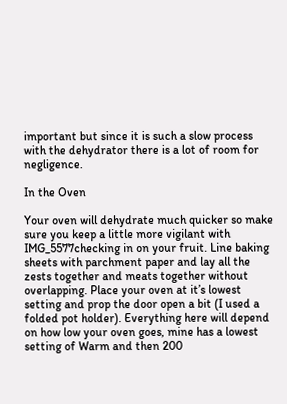important but since it is such a slow process with the dehydrator there is a lot of room for negligence.

In the Oven

Your oven will dehydrate much quicker so make sure you keep a little more vigilant with IMG_5577checking in on your fruit. Line baking sheets with parchment paper and lay all the zests together and meats together without overlapping. Place your oven at it’s lowest setting and prop the door open a bit (I used a folded pot holder). Everything here will depend on how low your oven goes, mine has a lowest setting of Warm and then 200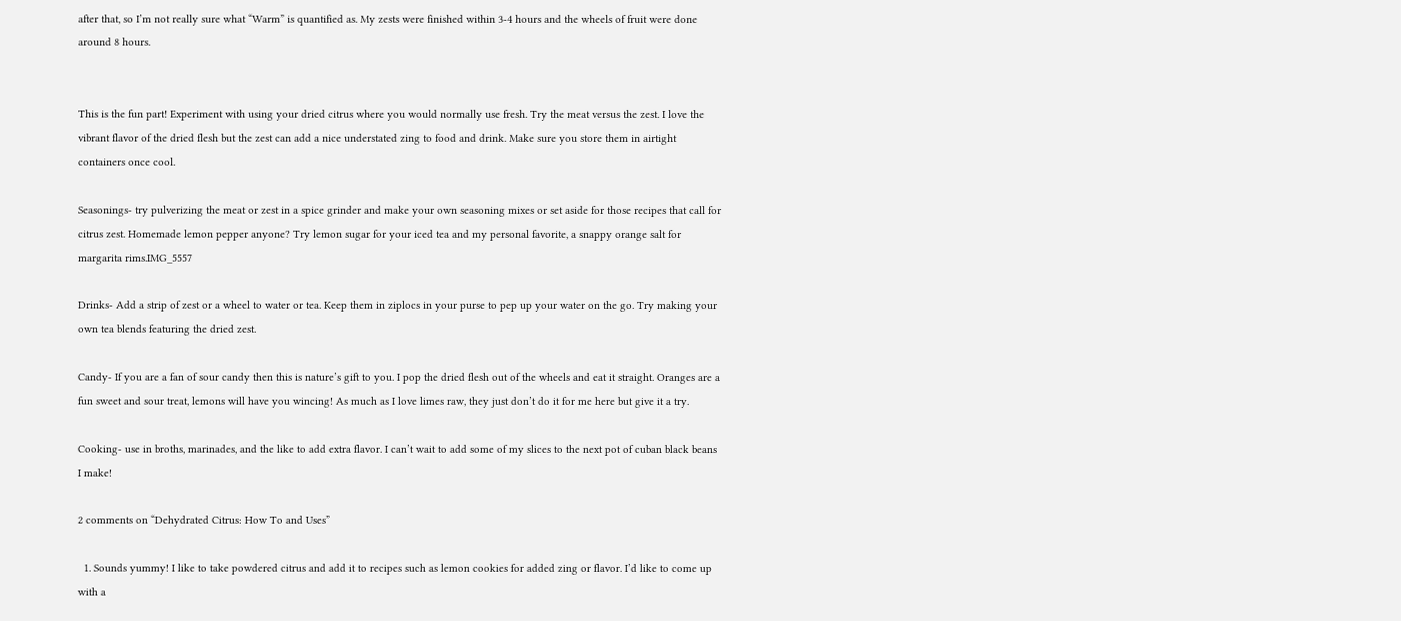after that, so I’m not really sure what “Warm” is quantified as. My zests were finished within 3-4 hours and the wheels of fruit were done around 8 hours.


This is the fun part! Experiment with using your dried citrus where you would normally use fresh. Try the meat versus the zest. I love the vibrant flavor of the dried flesh but the zest can add a nice understated zing to food and drink. Make sure you store them in airtight containers once cool.

Seasonings- try pulverizing the meat or zest in a spice grinder and make your own seasoning mixes or set aside for those recipes that call for citrus zest. Homemade lemon pepper anyone? Try lemon sugar for your iced tea and my personal favorite, a snappy orange salt for margarita rims.IMG_5557

Drinks- Add a strip of zest or a wheel to water or tea. Keep them in ziplocs in your purse to pep up your water on the go. Try making your own tea blends featuring the dried zest.

Candy- If you are a fan of sour candy then this is nature’s gift to you. I pop the dried flesh out of the wheels and eat it straight. Oranges are a fun sweet and sour treat, lemons will have you wincing! As much as I love limes raw, they just don’t do it for me here but give it a try.

Cooking- use in broths, marinades, and the like to add extra flavor. I can’t wait to add some of my slices to the next pot of cuban black beans I make!

2 comments on “Dehydrated Citrus: How To and Uses”

  1. Sounds yummy! I like to take powdered citrus and add it to recipes such as lemon cookies for added zing or flavor. I’d like to come up with a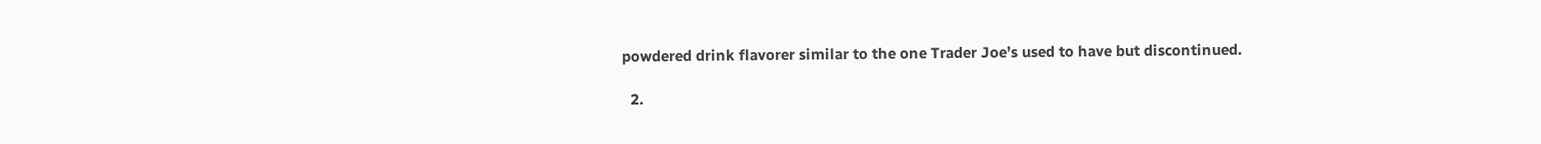powdered drink flavorer similar to the one Trader Joe’s used to have but discontinued.

  2.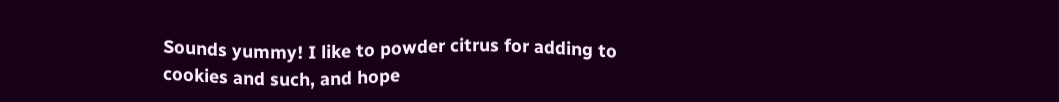Sounds yummy! I like to powder citrus for adding to cookies and such, and hope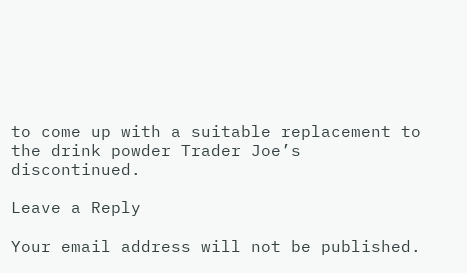to come up with a suitable replacement to the drink powder Trader Joe’s discontinued.

Leave a Reply

Your email address will not be published.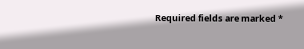Required fields are marked *